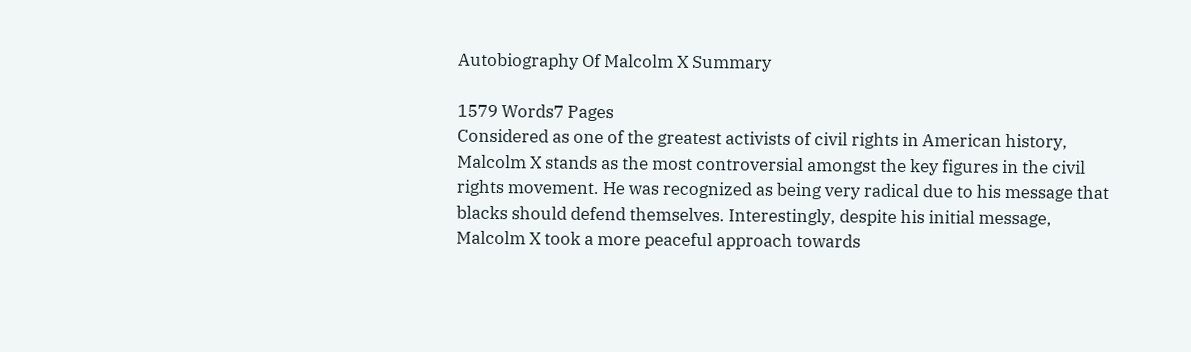Autobiography Of Malcolm X Summary

1579 Words7 Pages
Considered as one of the greatest activists of civil rights in American history, Malcolm X stands as the most controversial amongst the key figures in the civil rights movement. He was recognized as being very radical due to his message that blacks should defend themselves. Interestingly, despite his initial message, Malcolm X took a more peaceful approach towards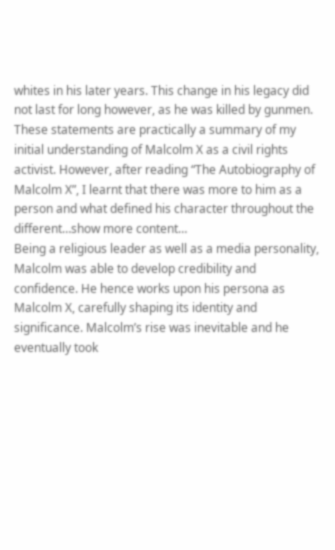whites in his later years. This change in his legacy did not last for long however, as he was killed by gunmen. These statements are practically a summary of my initial understanding of Malcolm X as a civil rights activist. However, after reading “The Autobiography of Malcolm X”, I learnt that there was more to him as a person and what defined his character throughout the different…show more content…
Being a religious leader as well as a media personality, Malcolm was able to develop credibility and confidence. He hence works upon his persona as Malcolm X, carefully shaping its identity and significance. Malcolm’s rise was inevitable and he eventually took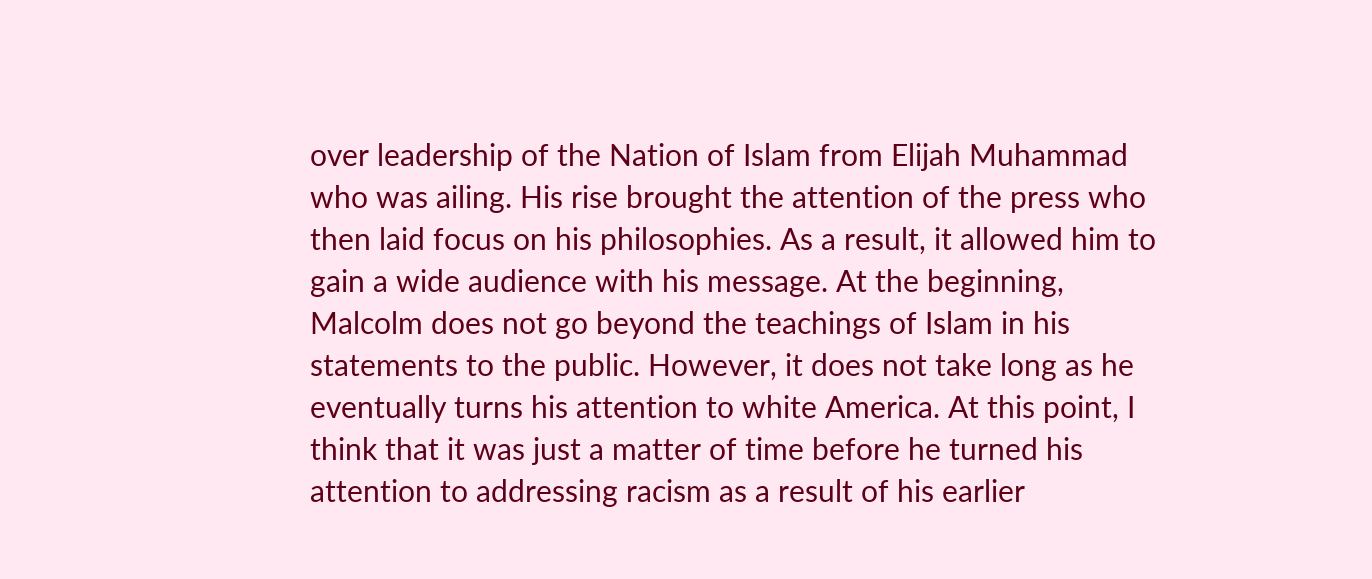over leadership of the Nation of Islam from Elijah Muhammad who was ailing. His rise brought the attention of the press who then laid focus on his philosophies. As a result, it allowed him to gain a wide audience with his message. At the beginning, Malcolm does not go beyond the teachings of Islam in his statements to the public. However, it does not take long as he eventually turns his attention to white America. At this point, I think that it was just a matter of time before he turned his attention to addressing racism as a result of his earlier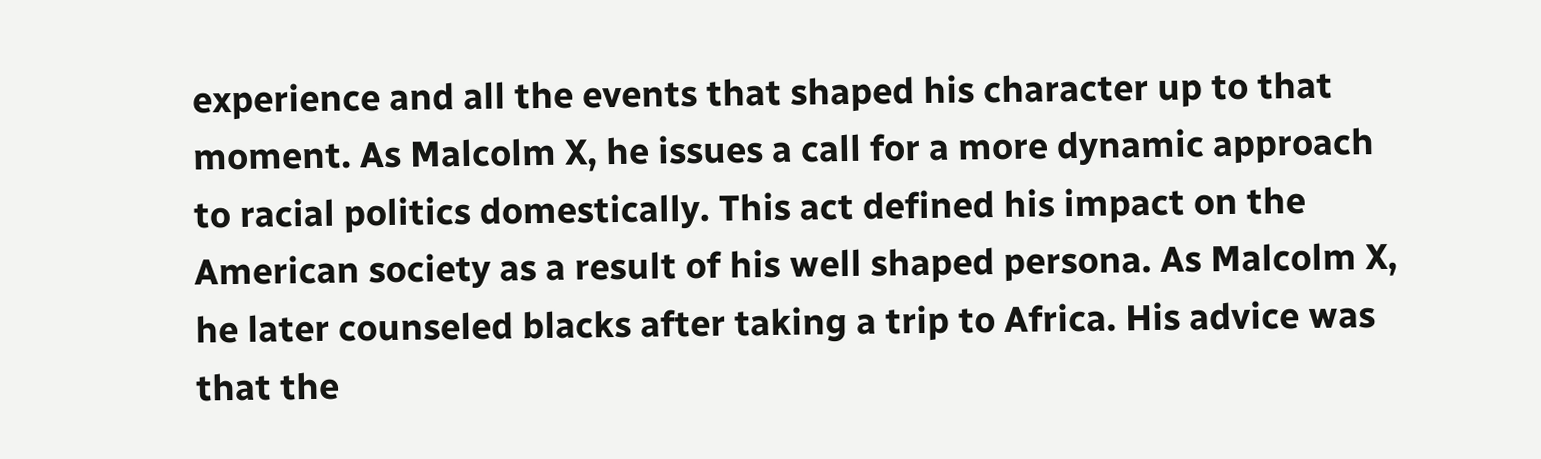experience and all the events that shaped his character up to that moment. As Malcolm X, he issues a call for a more dynamic approach to racial politics domestically. This act defined his impact on the American society as a result of his well shaped persona. As Malcolm X, he later counseled blacks after taking a trip to Africa. His advice was that the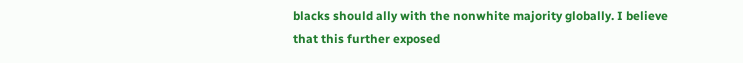blacks should ally with the nonwhite majority globally. I believe that this further exposed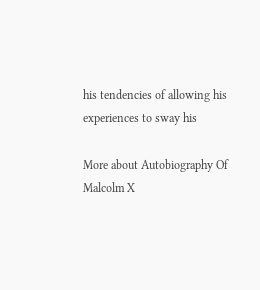his tendencies of allowing his experiences to sway his

More about Autobiography Of Malcolm X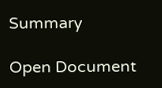Summary

Open Document